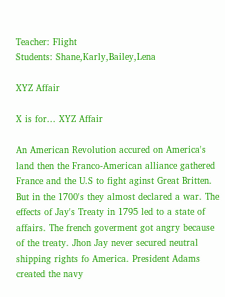Teacher: Flight
Students: Shane,Karly,Bailey,Lena

XYZ Affair

X is for... XYZ Affair

An American Revolution accured on America's land then the Franco-American alliance gathered France and the U.S to fight aginst Great Britten. But in the 1700's they almost declared a war. The effects of Jay's Treaty in 1795 led to a state of affairs. The french goverment got angry because of the treaty. Jhon Jay never secured neutral shipping rights fo America. President Adams created the navy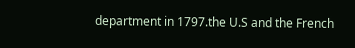department in 1797.the U.S and the French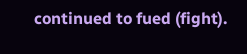continued to fued (fight).